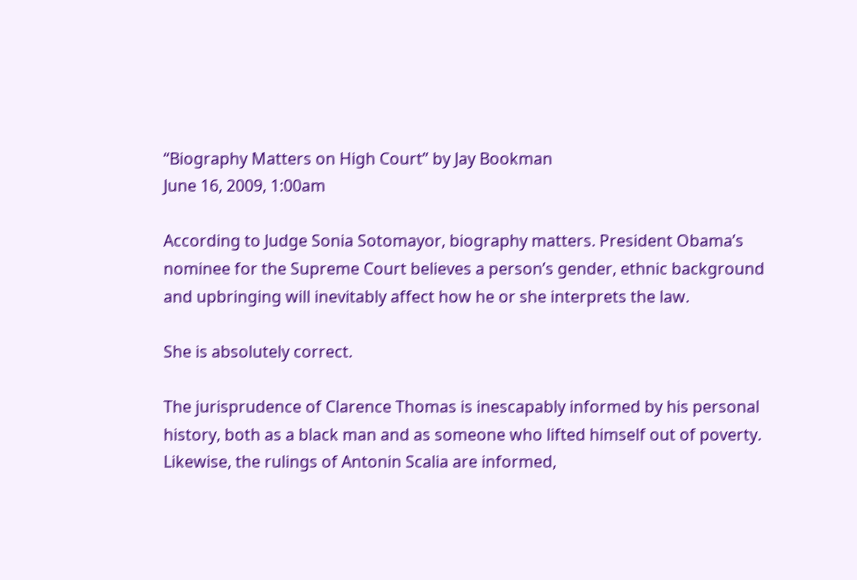“Biography Matters on High Court” by Jay Bookman
June 16, 2009, 1:00am

According to Judge Sonia Sotomayor, biography matters. President Obama’s nominee for the Supreme Court believes a person’s gender, ethnic background and upbringing will inevitably affect how he or she interprets the law.

She is absolutely correct.

The jurisprudence of Clarence Thomas is inescapably informed by his personal history, both as a black man and as someone who lifted himself out of poverty. Likewise, the rulings of Antonin Scalia are informed,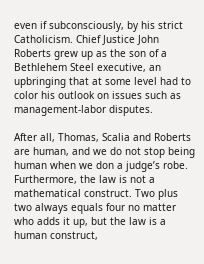even if subconsciously, by his strict Catholicism. Chief Justice John Roberts grew up as the son of a Bethlehem Steel executive, an upbringing that at some level had to color his outlook on issues such as management-labor disputes.

After all, Thomas, Scalia and Roberts are human, and we do not stop being human when we don a judge’s robe. Furthermore, the law is not a mathematical construct. Two plus two always equals four no matter who adds it up, but the law is a human construct,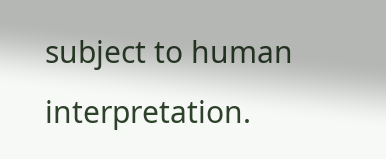subject to human interpretation.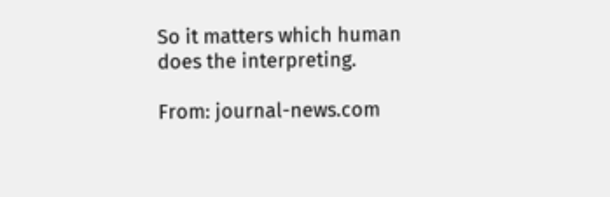So it matters which human does the interpreting.

From: journal-news.com